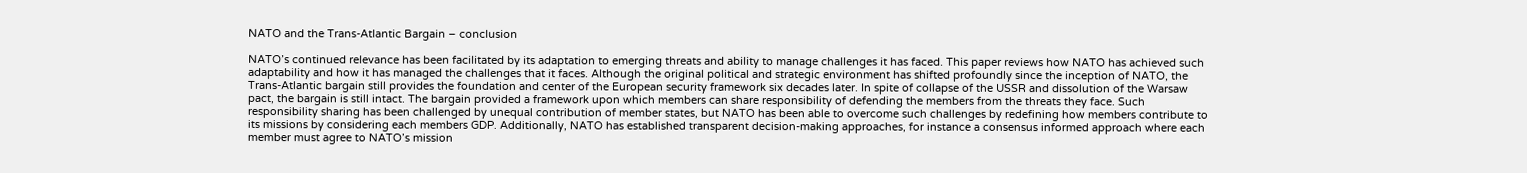NATO and the Trans-Atlantic Bargain – conclusion

NATO’s continued relevance has been facilitated by its adaptation to emerging threats and ability to manage challenges it has faced. This paper reviews how NATO has achieved such adaptability and how it has managed the challenges that it faces. Although the original political and strategic environment has shifted profoundly since the inception of NATO, the Trans-Atlantic bargain still provides the foundation and center of the European security framework six decades later. In spite of collapse of the USSR and dissolution of the Warsaw pact, the bargain is still intact. The bargain provided a framework upon which members can share responsibility of defending the members from the threats they face. Such responsibility sharing has been challenged by unequal contribution of member states, but NATO has been able to overcome such challenges by redefining how members contribute to its missions by considering each members GDP. Additionally, NATO has established transparent decision-making approaches, for instance a consensus informed approach where each member must agree to NATO’s mission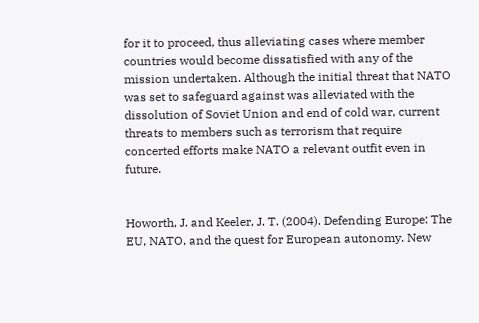for it to proceed, thus alleviating cases where member countries would become dissatisfied with any of the mission undertaken. Although the initial threat that NATO was set to safeguard against was alleviated with the dissolution of Soviet Union and end of cold war, current threats to members such as terrorism that require concerted efforts make NATO a relevant outfit even in future.


Howorth, J. and Keeler, J. T. (2004). Defending Europe: The EU, NATO, and the quest for European autonomy. New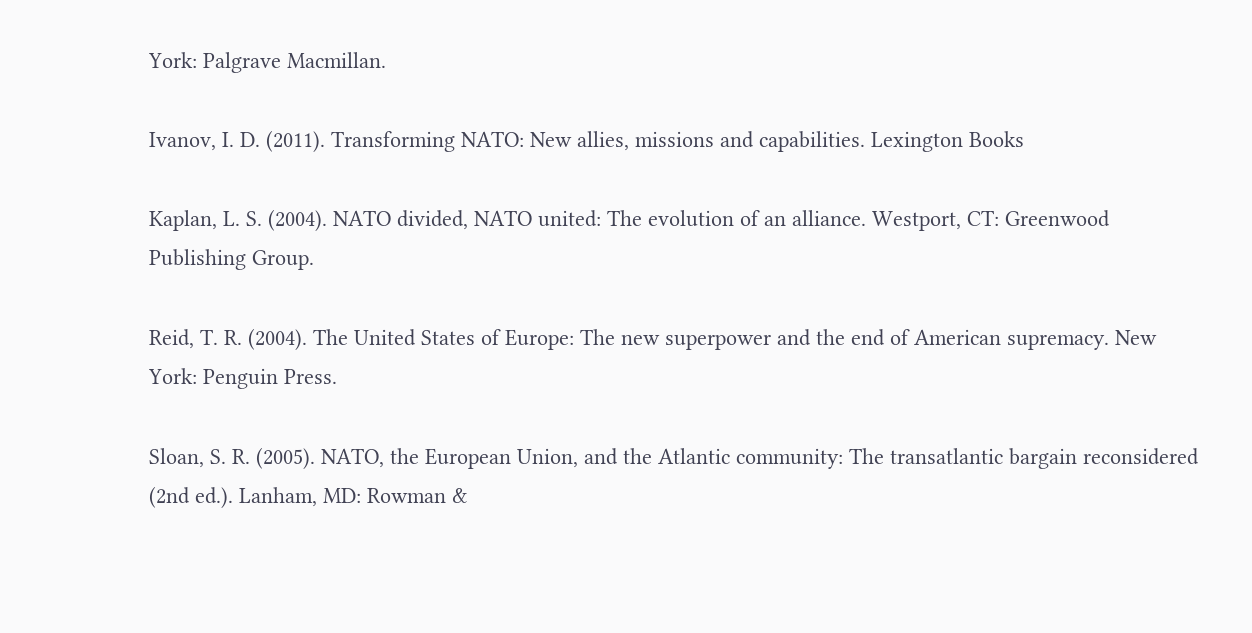York: Palgrave Macmillan.

Ivanov, I. D. (2011). Transforming NATO: New allies, missions and capabilities. Lexington Books

Kaplan, L. S. (2004). NATO divided, NATO united: The evolution of an alliance. Westport, CT: Greenwood Publishing Group.

Reid, T. R. (2004). The United States of Europe: The new superpower and the end of American supremacy. New York: Penguin Press.

Sloan, S. R. (2005). NATO, the European Union, and the Atlantic community: The transatlantic bargain reconsidered (2nd ed.). Lanham, MD: Rowman &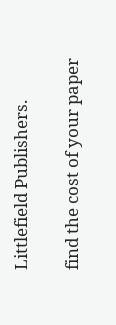Littlefield Publishers.

find the cost of your paper